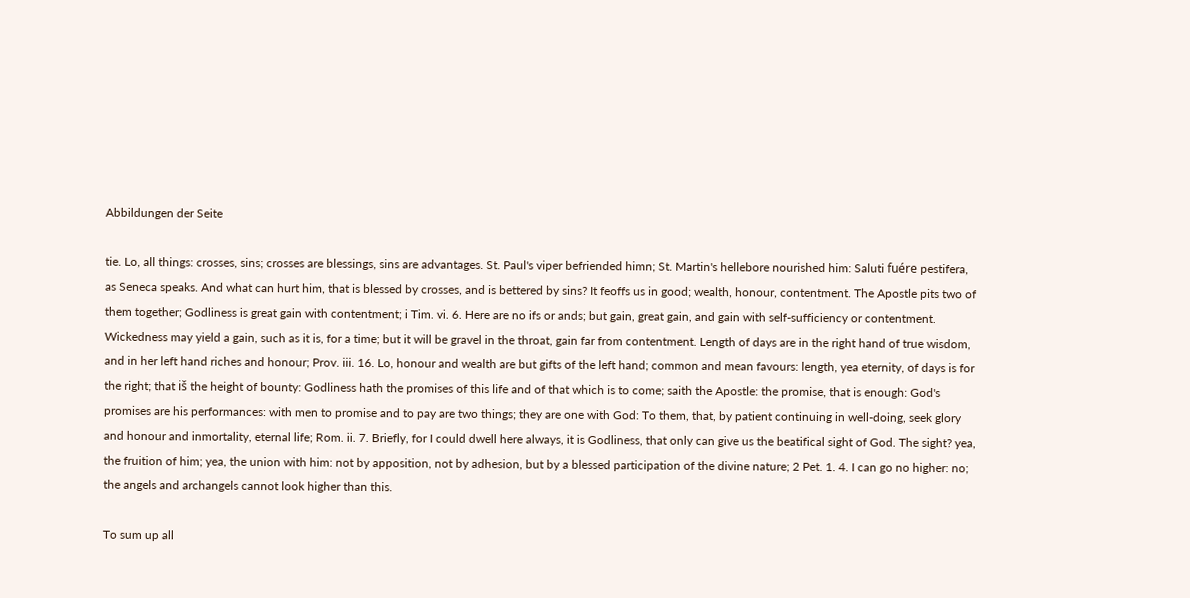Abbildungen der Seite

tie. Lo, all things: crosses, sins; crosses are blessings, sins are advantages. St. Paul's viper befriended himn; St. Martin's hellebore nourished him: Saluti fuére pestifera, as Seneca speaks. And what can hurt him, that is blessed by crosses, and is bettered by sins? It feoffs us in good; wealth, honour, contentment. The Apostle pits two of them together; Godliness is great gain with contentment; i Tim. vi. 6. Here are no ifs or ands; but gain, great gain, and gain with self-sufficiency or contentment. Wickedness may yield a gain, such as it is, for a time; but it will be gravel in the throat, gain far from contentment. Length of days are in the right hand of true wisdom, and in her left hand riches and honour; Prov. iii. 16. Lo, honour and wealth are but gifts of the left hand; common and mean favours: length, yea eternity, of days is for the right; that iš the height of bounty: Godliness hath the promises of this life and of that which is to come; saith the Apostle: the promise, that is enough: God's promises are his performances: with men to promise and to pay are two things; they are one with God: To them, that, by patient continuing in well-doing, seek glory and honour and inmortality, eternal life; Rom. ii. 7. Briefly, for I could dwell here always, it is Godliness, that only can give us the beatifical sight of God. The sight? yea, the fruition of him; yea, the union with him: not by apposition, not by adhesion, but by a blessed participation of the divine nature; 2 Pet. 1. 4. I can go no higher: no; the angels and archangels cannot look higher than this.

To sum up all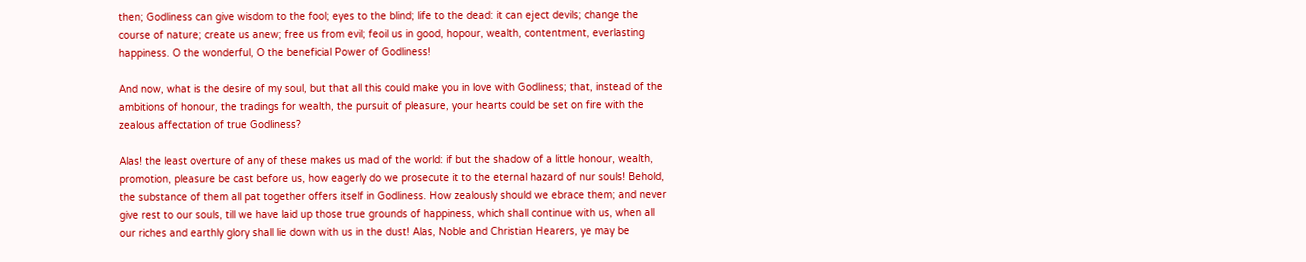then; Godliness can give wisdom to the fool; eyes to the blind; life to the dead: it can eject devils; change the course of nature; create us anew; free us from evil; feoil us in good, hopour, wealth, contentment, everlasting happiness. O the wonderful, O the beneficial Power of Godliness!

And now, what is the desire of my soul, but that all this could make you in love with Godliness; that, instead of the ambitions of honour, the tradings for wealth, the pursuit of pleasure, your hearts could be set on fire with the zealous affectation of true Godliness?

Alas! the least overture of any of these makes us mad of the world: if but the shadow of a little honour, wealth, promotion, pleasure be cast before us, how eagerly do we prosecute it to the eternal hazard of nur souls! Behold, the substance of them all pat together offers itself in Godliness. How zealously should we ebrace them; and never give rest to our souls, till we have laid up those true grounds of happiness, which shall continue with us, when all our riches and earthly glory shall lie down with us in the dust! Alas, Noble and Christian Hearers, ye may be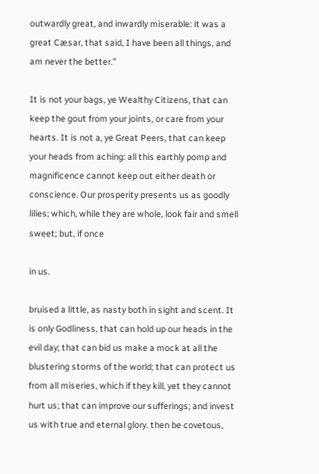outwardly great, and inwardly miserable: it was a great Cæsar, that said, I have been all things, and am never the better.”

It is not your bags, ye Wealthy Citizens, that can keep the gout from your joints, or care from your hearts. It is not a, ye Great Peers, that can keep your heads from aching: all this earthly pomp and magnificence cannot keep out either death or conscience. Our prosperity presents us as goodly lilies; which, while they are whole, look fair and smell sweet; but, if once

in us.

bruised a little, as nasty both in sight and scent. It is only Godliness, that can hold up our heads in the evil day; that can bid us make a mock at all the blustering storms of the world; that can protect us from all miseries, which if they kill, yet they cannot hurt us; that can improve our sufferings; and invest us with true and eternal glory. then be covetous,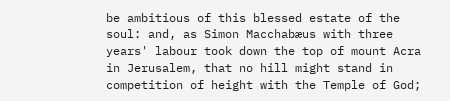be ambitious of this blessed estate of the soul: and, as Simon Macchabæus with three years' labour took down the top of mount Acra in Jerusalem, that no hill might stand in competition of height with the Temple of God;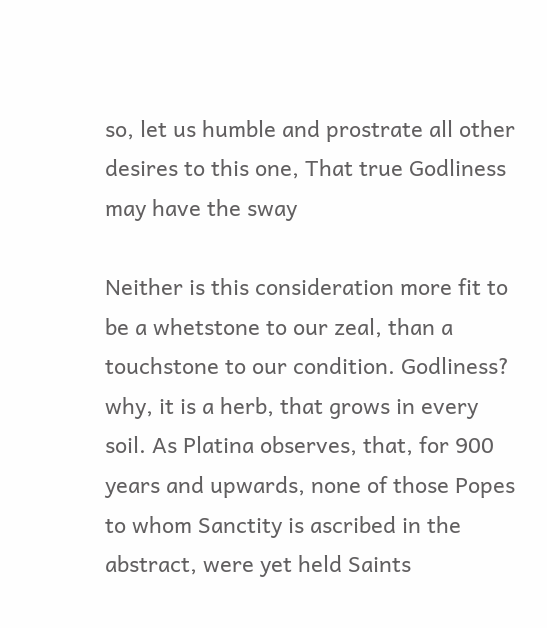so, let us humble and prostrate all other desires to this one, That true Godliness may have the sway

Neither is this consideration more fit to be a whetstone to our zeal, than a touchstone to our condition. Godliness? why, it is a herb, that grows in every soil. As Platina observes, that, for 900 years and upwards, none of those Popes to whom Sanctity is ascribed in the abstract, were yet held Saints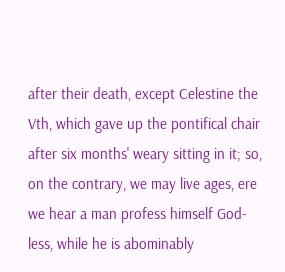after their death, except Celestine the Vth, which gave up the pontifical chair after six months' weary sitting in it; so, on the contrary, we may live ages, ere we hear a man profess himself God-less, while he is abominably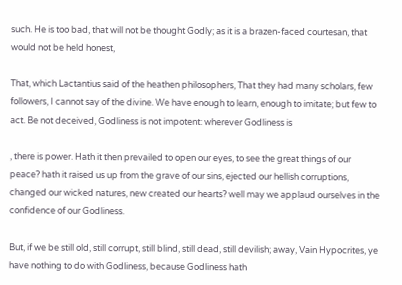such. He is too bad, that will not be thought Godly; as it is a brazen-faced courtesan, that would not be held honest,

That, which Lactantius said of the heathen philosophers, That they had many scholars, few followers, I cannot say of the divine. We have enough to learn, enough to imitate; but few to act. Be not deceived, Godliness is not impotent: wherever Godliness is

, there is power. Hath it then prevailed to open our eyes, to see the great things of our peace? hath it raised us up from the grave of our sins, ejected our hellish corruptions, changed our wicked natures, new created our hearts? well may we applaud ourselves in the confidence of our Godliness.

But, if we be still old, still corrupt, still blind, still dead, still devilish; away, Vain Hypocrites, ye have nothing to do with Godliness, because Godliness hath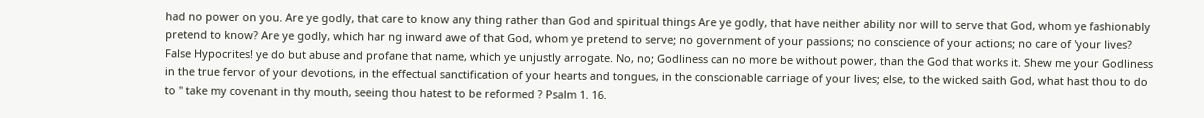had no power on you. Are ye godly, that care to know any thing rather than God and spiritual things Are ye godly, that have neither ability nor will to serve that God, whom ye fashionably pretend to know? Are ye godly, which har ng inward awe of that God, whom ye pretend to serve; no government of your passions; no conscience of your actions; no care of 'your lives? False Hypocrites! ye do but abuse and profane that name, which ye unjustly arrogate. No, no; Godliness can no more be without power, than the God that works it. Shew me your Godliness in the true fervor of your devotions, in the effectual sanctification of your hearts and tongues, in the conscionable carriage of your lives; else, to the wicked saith God, what hast thou to do to " take my covenant in thy mouth, seeing thou hatest to be reformed ? Psalm 1. 16.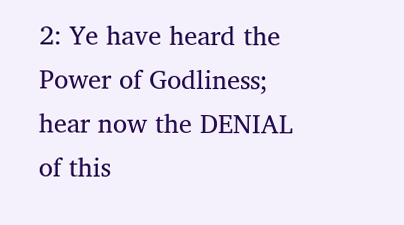2: Ye have heard the Power of Godliness; hear now the DENIAL of this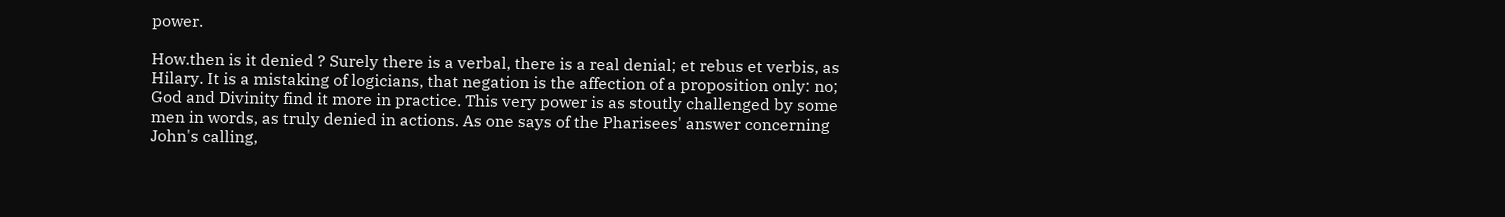power.

How.then is it denied ? Surely there is a verbal, there is a real denial; et rebus et verbis, as Hilary. It is a mistaking of logicians, that negation is the affection of a proposition only: no; God and Divinity find it more in practice. This very power is as stoutly challenged by some men in words, as truly denied in actions. As one says of the Pharisees' answer concerning John's calling,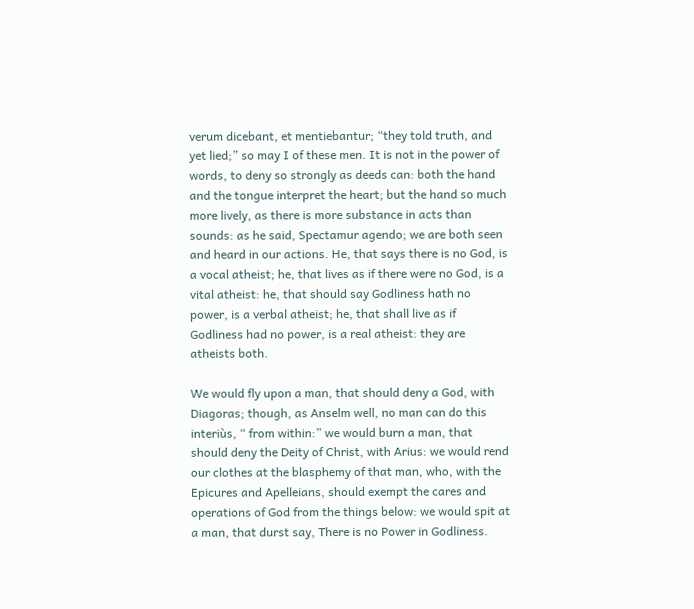verum dicebant, et mentiebantur; “they told truth, and yet lied;” so may I of these men. It is not in the power of words, to deny so strongly as deeds can: both the hand and the tongue interpret the heart; but the hand so much more lively, as there is more substance in acts than sounds: as he said, Spectamur agendo; we are both seen and heard in our actions. He, that says there is no God, is a vocal atheist; he, that lives as if there were no God, is a vital atheist: he, that should say Godliness hath no power, is a verbal atheist; he, that shall live as if Godliness had no power, is a real atheist: they are atheists both.

We would fly upon a man, that should deny a God, with Diagoras; though, as Anselm well, no man can do this interiùs, “ from within:” we would burn a man, that should deny the Deity of Christ, with Arius: we would rend our clothes at the blasphemy of that man, who, with the Epicures and Apelleians, should exempt the cares and operations of God from the things below: we would spit at a man, that durst say, There is no Power in Godliness.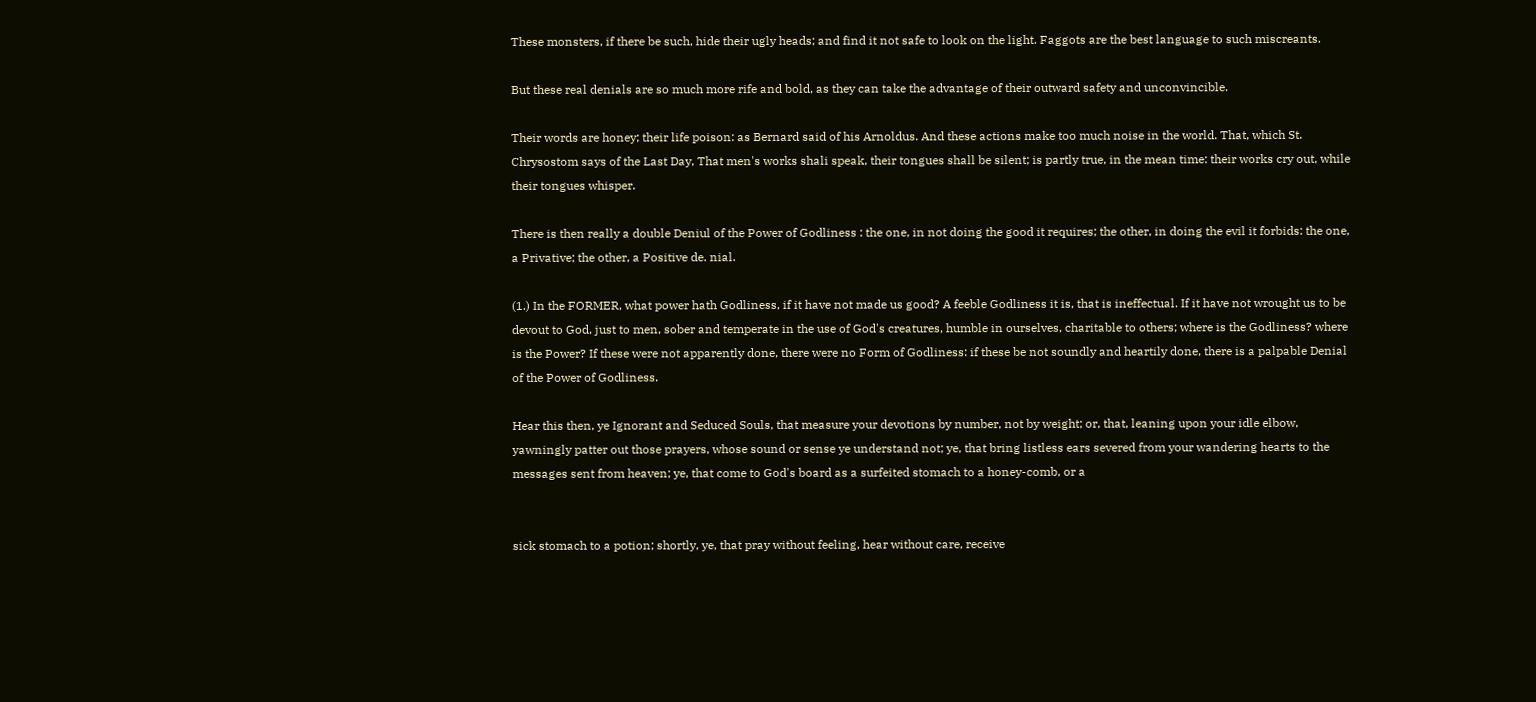These monsters, if there be such, hide their ugly heads; and find it not safe to look on the light. Faggots are the best language to such miscreants.

But these real denials are so much more rife and bold, as they can take the advantage of their outward safety and unconvincible.

Their words are honey; their life poison: as Bernard said of his Arnoldus. And these actions make too much noise in the world. That, which St. Chrysostom says of the Last Day, That men's works shali speak, their tongues shall be silent; is partly true, in the mean time: their works cry out, while their tongues whisper.

There is then really a double Deniul of the Power of Godliness : the one, in not doing the good it requires; the other, in doing the evil it forbids: the one, a Privative; the other, a Positive de. nial.

(1.) In the FORMER, what power hath Godliness, if it have not made us good? A feeble Godliness it is, that is ineffectual. If it have not wrought us to be devout to God, just to men, sober and temperate in the use of God's creatures, humble in ourselves, charitable to others; where is the Godliness? where is the Power? If these were not apparently done, there were no Form of Godliness: if these be not soundly and heartily done, there is a palpable Denial of the Power of Godliness.

Hear this then, ye Ignorant and Seduced Souls, that measure your devotions by number, not by weight; or, that, leaning upon your idle elbow, yawningly patter out those prayers, whose sound or sense ye understand not; ye, that bring listless ears severed from your wandering hearts to the messages sent from heaven; ye, that come to God's board as a surfeited stomach to a honey-comb, or a


sick stomach to a potion; shortly, ye, that pray without feeling, hear without care, receive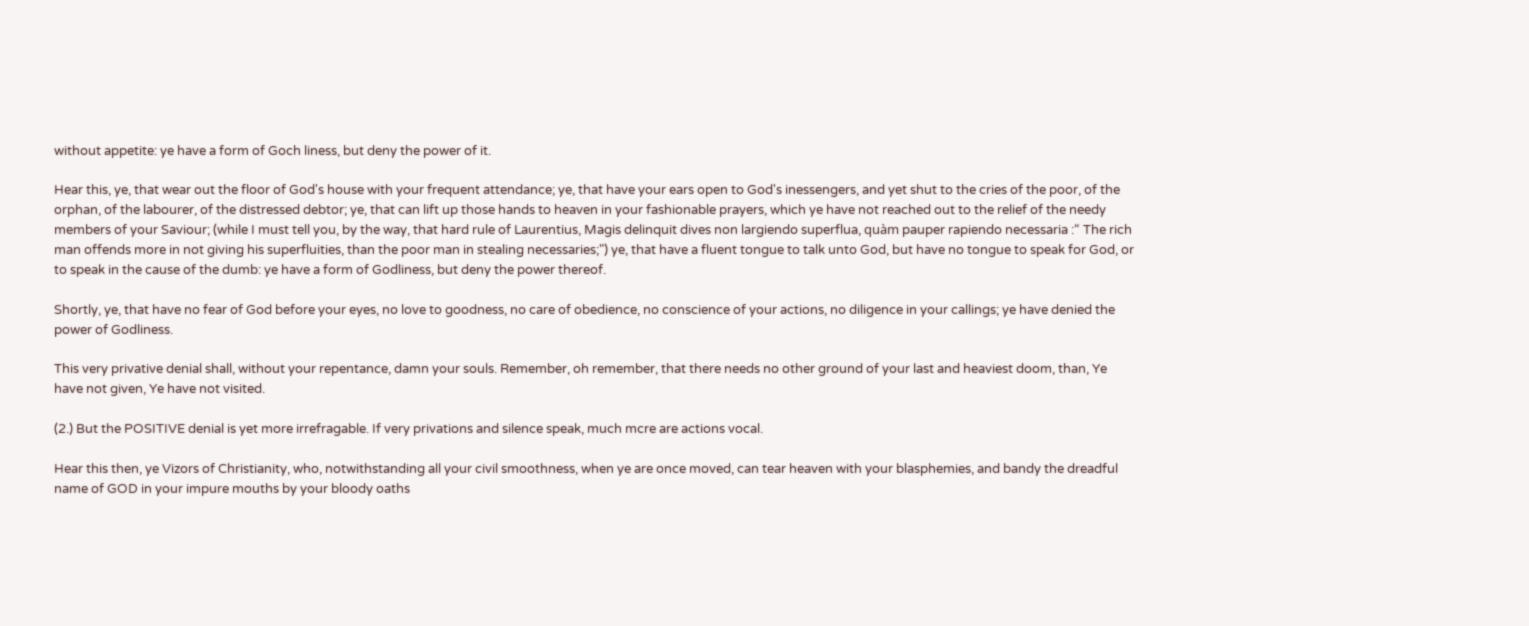without appetite: ye have a form of Goch liness, but deny the power of it.

Hear this, ye, that wear out the floor of God's house with your frequent attendance; ye, that have your ears open to God's inessengers, and yet shut to the cries of the poor, of the orphan, of the labourer, of the distressed debtor; ye, that can lift up those hands to heaven in your fashionable prayers, which ye have not reached out to the relief of the needy members of your Saviour; (while I must tell you, by the way, that hard rule of Laurentius, Magis delinquit dives non largiendo superflua, quàm pauper rapiendo necessaria :“ The rich man offends more in not giving his superfluities, than the poor man in stealing necessaries;") ye, that have a fluent tongue to talk unto God, but have no tongue to speak for God, or to speak in the cause of the dumb: ye have a form of Godliness, but deny the power thereof.

Shortly, ye, that have no fear of God before your eyes, no love to goodness, no care of obedience, no conscience of your actions, no diligence in your callings; ye have denied the power of Godliness.

This very privative denial shall, without your repentance, damn your souls. Remember, oh remember, that there needs no other ground of your last and heaviest doom, than, Ye have not given, Ye have not visited.

(2.) But the POSITIVE denial is yet more irrefragable. If very privations and silence speak, much mcre are actions vocal.

Hear this then, ye Vizors of Christianity, who, notwithstanding all your civil smoothness, when ye are once moved, can tear heaven with your blasphemies, and bandy the dreadful name of GOD in your impure mouths by your bloody oaths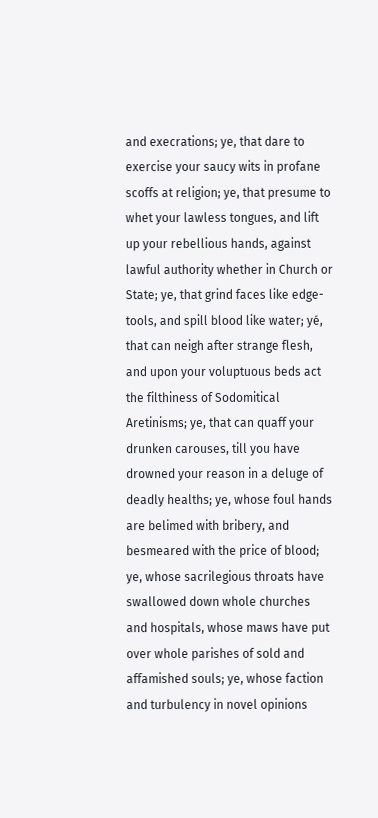and execrations; ye, that dare to exercise your saucy wits in profane scoffs at religion; ye, that presume to whet your lawless tongues, and lift up your rebellious hands, against lawful authority whether in Church or State; ye, that grind faces like edge-tools, and spill blood like water; yé, that can neigh after strange flesh, and upon your voluptuous beds act the filthiness of Sodomitical Aretinisms; ye, that can quaff your drunken carouses, till you have drowned your reason in a deluge of deadly healths; ye, whose foul hands are belimed with bribery, and besmeared with the price of blood; ye, whose sacrilegious throats have swallowed down whole churches and hospitals, whose maws have put over whole parishes of sold and affamished souls; ye, whose faction and turbulency in novel opinions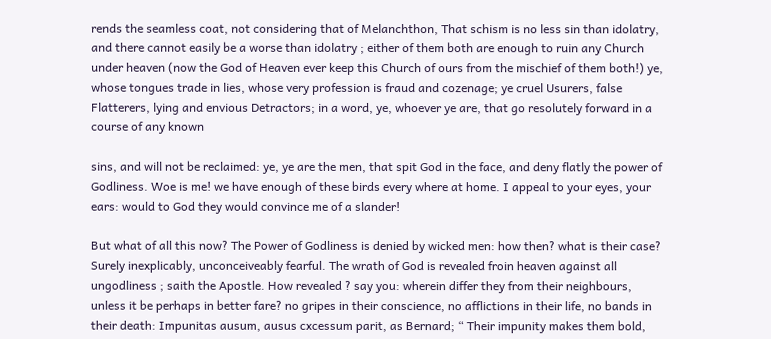rends the seamless coat, not considering that of Melanchthon, That schism is no less sin than idolatry, and there cannot easily be a worse than idolatry ; either of them both are enough to ruin any Church under heaven (now the God of Heaven ever keep this Church of ours from the mischief of them both!) ye, whose tongues trade in lies, whose very profession is fraud and cozenage; ye cruel Usurers, false Flatterers, lying and envious Detractors; in a word, ye, whoever ye are, that go resolutely forward in a course of any known

sins, and will not be reclaimed: ye, ye are the men, that spit God in the face, and deny flatly the power of Godliness. Woe is me! we have enough of these birds every where at home. I appeal to your eyes, your ears: would to God they would convince me of a slander!

But what of all this now? The Power of Godliness is denied by wicked men: how then? what is their case? Surely inexplicably, unconceiveably fearful. The wrath of God is revealed froin heaven against all ungodliness ; saith the Apostle. How revealed ? say you: wherein differ they from their neighbours, unless it be perhaps in better fare? no gripes in their conscience, no afflictions in their life, no bands in their death: Impunitas ausum, ausus cxcessum parit, as Bernard; “ Their impunity makes them bold,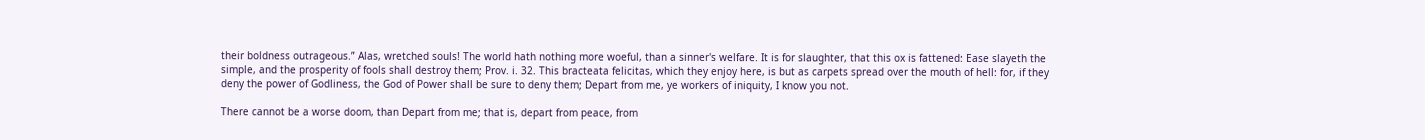their boldness outrageous.” Alas, wretched souls! The world hath nothing more woeful, than a sinner's welfare. It is for slaughter, that this ox is fattened: Ease slayeth the simple, and the prosperity of fools shall destroy them; Prov. i. 32. This bracteata felicitas, which they enjoy here, is but as carpets spread over the mouth of hell: for, if they deny the power of Godliness, the God of Power shall be sure to deny them; Depart from me, ye workers of iniquity, I know you not.

There cannot be a worse doom, than Depart from me; that is, depart from peace, from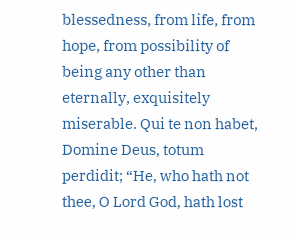blessedness, from life, from hope, from possibility of being any other than eternally, exquisitely miserable. Qui te non habet, Domine Deus, totum perdidit; “He, who hath not thee, O Lord God, hath lost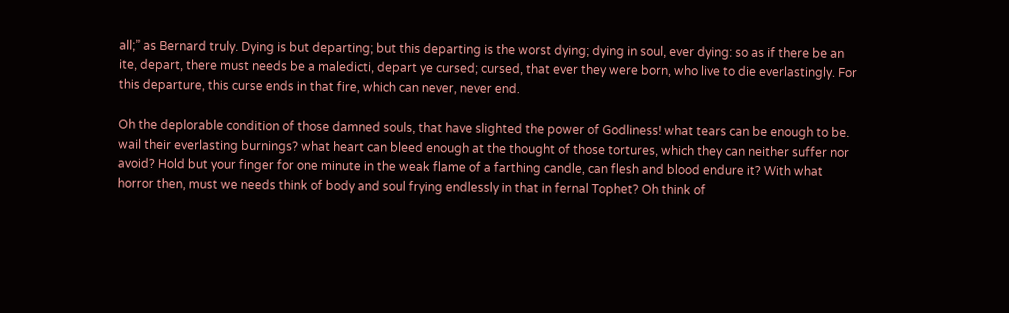all;” as Bernard truly. Dying is but departing; but this departing is the worst dying; dying in soul, ever dying: so as if there be an ite, depart, there must needs be a maledicti, depart ye cursed; cursed, that ever they were born, who live to die everlastingly. For this departure, this curse ends in that fire, which can never, never end.

Oh the deplorable condition of those damned souls, that have slighted the power of Godliness! what tears can be enough to be. wail their everlasting burnings? what heart can bleed enough at the thought of those tortures, which they can neither suffer nor avoid? Hold but your finger for one minute in the weak flame of a farthing candle, can flesh and blood endure it? With what horror then, must we needs think of body and soul frying endlessly in that in fernal Tophet? Oh think of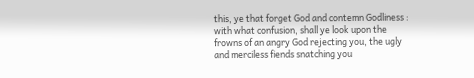this, ye that forget God and contemn Godliness : with what confusion, shall ye look upon the frowns of an angry God rejecting you, the ugly and merciless fiends snatching you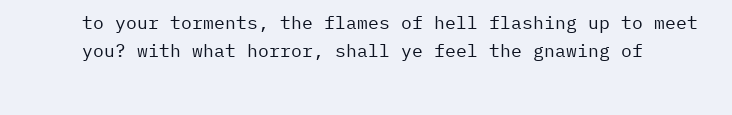to your torments, the flames of hell flashing up to meet you? with what horror, shall ye feel the gnawing of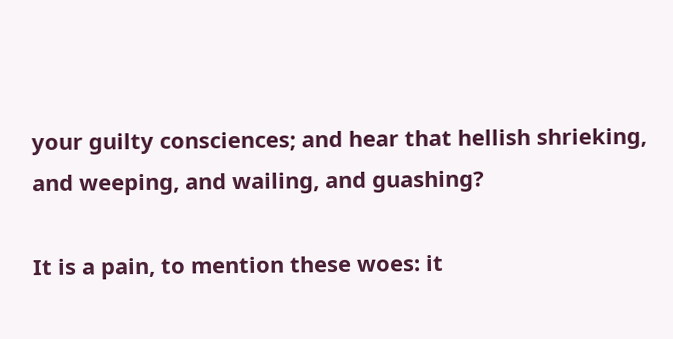your guilty consciences; and hear that hellish shrieking, and weeping, and wailing, and guashing?

It is a pain, to mention these woes: it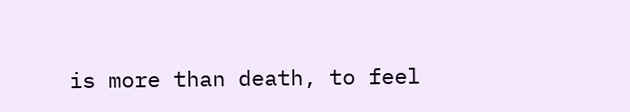is more than death, to feel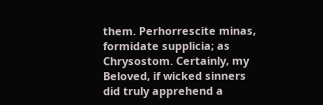them. Perhorrescite minas, formidate supplicia; as Chrysostom. Certainly, my Beloved, if wicked sinners did truly apprehend a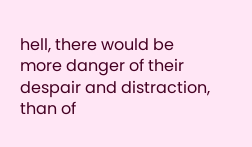hell, there would be more danger of their despair and distraction, than of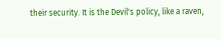their security. It is the Devil's policy, like a raven,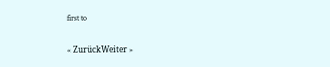first to

« ZurückWeiter »